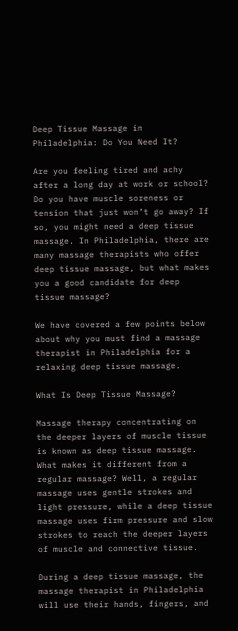Deep Tissue Massage in Philadelphia: Do You Need It?

Are you feeling tired and achy after a long day at work or school? Do you have muscle soreness or tension that just won’t go away? If so, you might need a deep tissue massage. In Philadelphia, there are many massage therapists who offer deep tissue massage, but what makes you a good candidate for deep tissue massage?

We have covered a few points below about why you must find a massage therapist in Philadelphia for a relaxing deep tissue massage.

What Is Deep Tissue Massage?

Massage therapy concentrating on the deeper layers of muscle tissue is known as deep tissue massage. What makes it different from a regular massage? Well, a regular massage uses gentle strokes and light pressure, while a deep tissue massage uses firm pressure and slow strokes to reach the deeper layers of muscle and connective tissue.

During a deep tissue massage, the massage therapist in Philadelphia will use their hands, fingers, and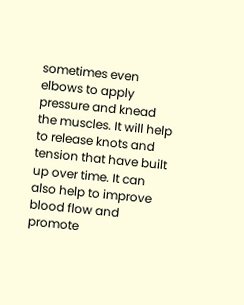sometimes even elbows to apply pressure and knead the muscles. It will help to release knots and tension that have built up over time. It can also help to improve blood flow and promote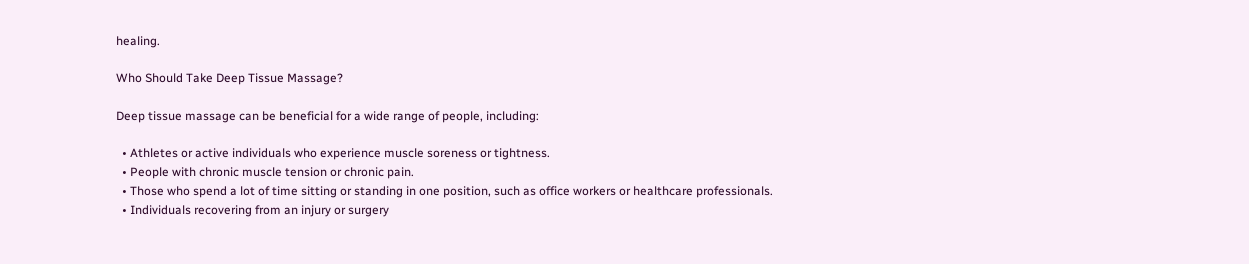healing.

Who Should Take Deep Tissue Massage?

Deep tissue massage can be beneficial for a wide range of people, including:

  • Athletes or active individuals who experience muscle soreness or tightness.
  • People with chronic muscle tension or chronic pain.
  • Those who spend a lot of time sitting or standing in one position, such as office workers or healthcare professionals.
  • Individuals recovering from an injury or surgery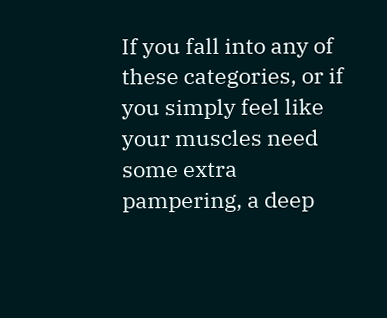If you fall into any of these categories, or if you simply feel like your muscles need some extra pampering, a deep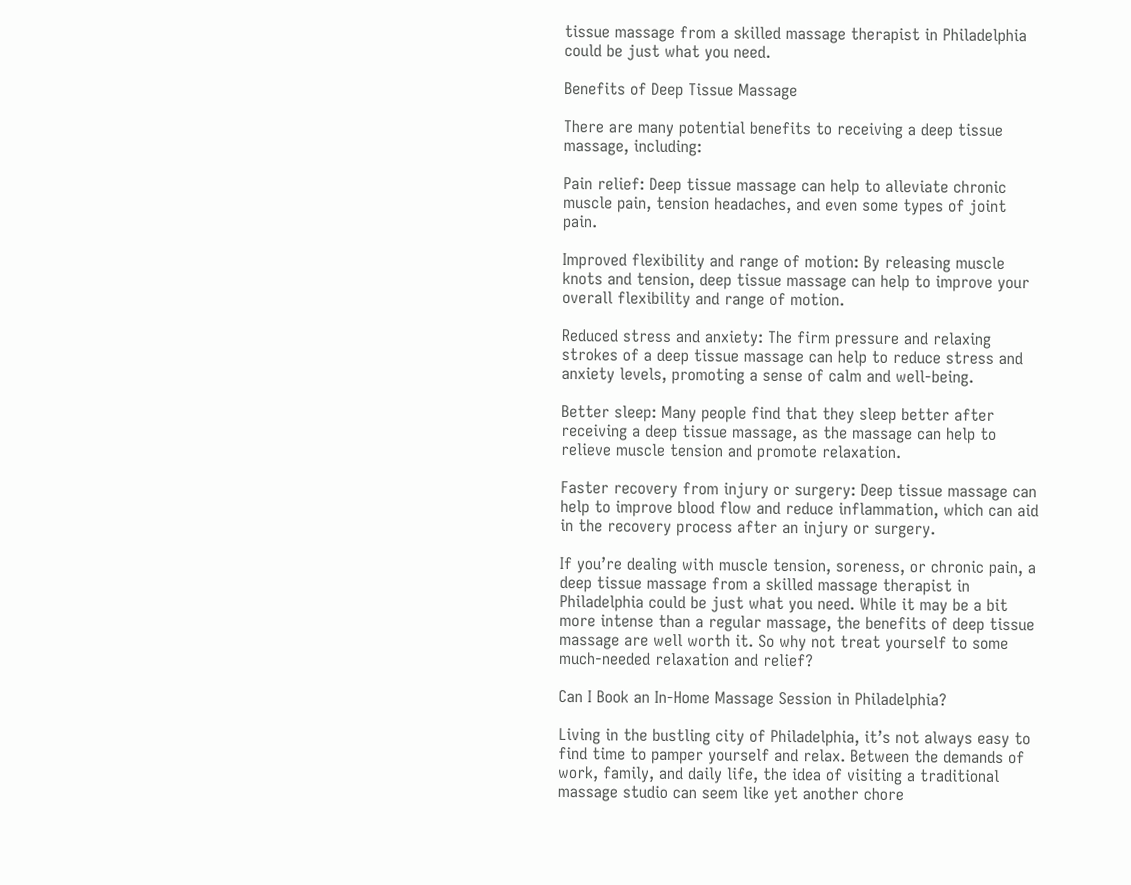tissue massage from a skilled massage therapist in Philadelphia could be just what you need.

Benefits of Deep Tissue Massage

There are many potential benefits to receiving a deep tissue massage, including:

Pain relief: Deep tissue massage can help to alleviate chronic muscle pain, tension headaches, and even some types of joint pain.

Improved flexibility and range of motion: By releasing muscle knots and tension, deep tissue massage can help to improve your overall flexibility and range of motion.

Reduced stress and anxiety: The firm pressure and relaxing strokes of a deep tissue massage can help to reduce stress and anxiety levels, promoting a sense of calm and well-being.

Better sleep: Many people find that they sleep better after receiving a deep tissue massage, as the massage can help to relieve muscle tension and promote relaxation.

Faster recovery from injury or surgery: Deep tissue massage can help to improve blood flow and reduce inflammation, which can aid in the recovery process after an injury or surgery.

If you’re dealing with muscle tension, soreness, or chronic pain, a deep tissue massage from a skilled massage therapist in Philadelphia could be just what you need. While it may be a bit more intense than a regular massage, the benefits of deep tissue massage are well worth it. So why not treat yourself to some much-needed relaxation and relief?

Can I Book an In-Home Massage Session in Philadelphia?

Living in the bustling city of Philadelphia, it’s not always easy to find time to pamper yourself and relax. Between the demands of work, family, and daily life, the idea of visiting a traditional massage studio can seem like yet another chore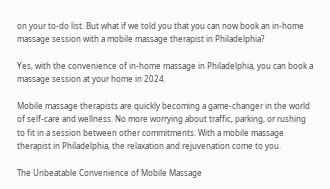on your to-do list. But what if we told you that you can now book an in-home massage session with a mobile massage therapist in Philadelphia?

Yes, with the convenience of in-home massage in Philadelphia, you can book a massage session at your home in 2024.

Mobile massage therapists are quickly becoming a game-changer in the world of self-care and wellness. No more worrying about traffic, parking, or rushing to fit in a session between other commitments. With a mobile massage therapist in Philadelphia, the relaxation and rejuvenation come to you.

The Unbeatable Convenience of Mobile Massage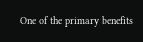One of the primary benefits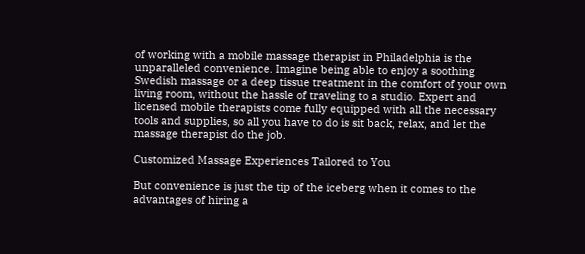of working with a mobile massage therapist in Philadelphia is the unparalleled convenience. Imagine being able to enjoy a soothing Swedish massage or a deep tissue treatment in the comfort of your own living room, without the hassle of traveling to a studio. Expert and licensed mobile therapists come fully equipped with all the necessary tools and supplies, so all you have to do is sit back, relax, and let the massage therapist do the job.

Customized Massage Experiences Tailored to You

But convenience is just the tip of the iceberg when it comes to the advantages of hiring a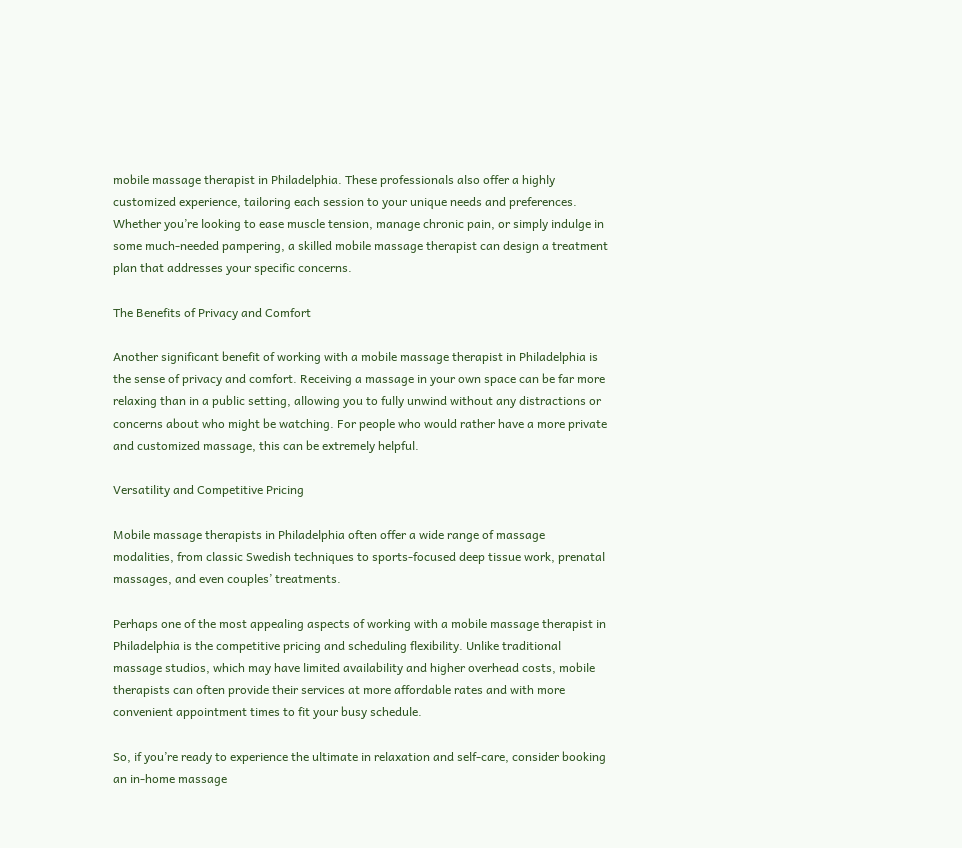mobile massage therapist in Philadelphia. These professionals also offer a highly customized experience, tailoring each session to your unique needs and preferences. Whether you’re looking to ease muscle tension, manage chronic pain, or simply indulge in some much-needed pampering, a skilled mobile massage therapist can design a treatment plan that addresses your specific concerns.

The Benefits of Privacy and Comfort

Another significant benefit of working with a mobile massage therapist in Philadelphia is the sense of privacy and comfort. Receiving a massage in your own space can be far more relaxing than in a public setting, allowing you to fully unwind without any distractions or concerns about who might be watching. For people who would rather have a more private and customized massage, this can be extremely helpful.

Versatility and Competitive Pricing

Mobile massage therapists in Philadelphia often offer a wide range of massage modalities, from classic Swedish techniques to sports-focused deep tissue work, prenatal massages, and even couples’ treatments.

Perhaps one of the most appealing aspects of working with a mobile massage therapist in Philadelphia is the competitive pricing and scheduling flexibility. Unlike traditional massage studios, which may have limited availability and higher overhead costs, mobile therapists can often provide their services at more affordable rates and with more convenient appointment times to fit your busy schedule.

So, if you’re ready to experience the ultimate in relaxation and self-care, consider booking an in-home massage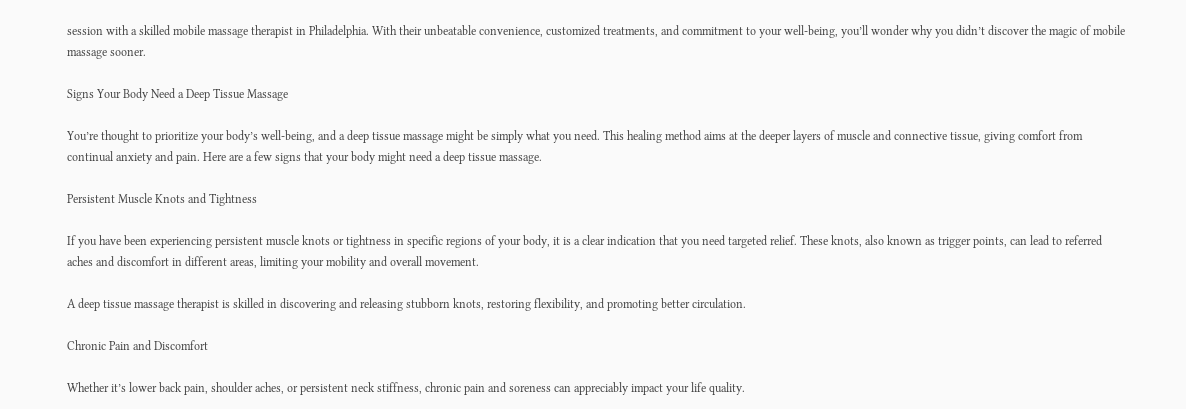session with a skilled mobile massage therapist in Philadelphia. With their unbeatable convenience, customized treatments, and commitment to your well-being, you’ll wonder why you didn’t discover the magic of mobile massage sooner.

Signs Your Body Need a Deep Tissue Massage

You’re thought to prioritize your body’s well-being, and a deep tissue massage might be simply what you need. This healing method aims at the deeper layers of muscle and connective tissue, giving comfort from continual anxiety and pain. Here are a few signs that your body might need a deep tissue massage.

Persistent Muscle Knots and Tightness

If you have been experiencing persistent muscle knots or tightness in specific regions of your body, it is a clear indication that you need targeted relief. These knots, also known as trigger points, can lead to referred aches and discomfort in different areas, limiting your mobility and overall movement.

A deep tissue massage therapist is skilled in discovering and releasing stubborn knots, restoring flexibility, and promoting better circulation.

Chronic Pain and Discomfort

Whether it’s lower back pain, shoulder aches, or persistent neck stiffness, chronic pain and soreness can appreciably impact your life quality.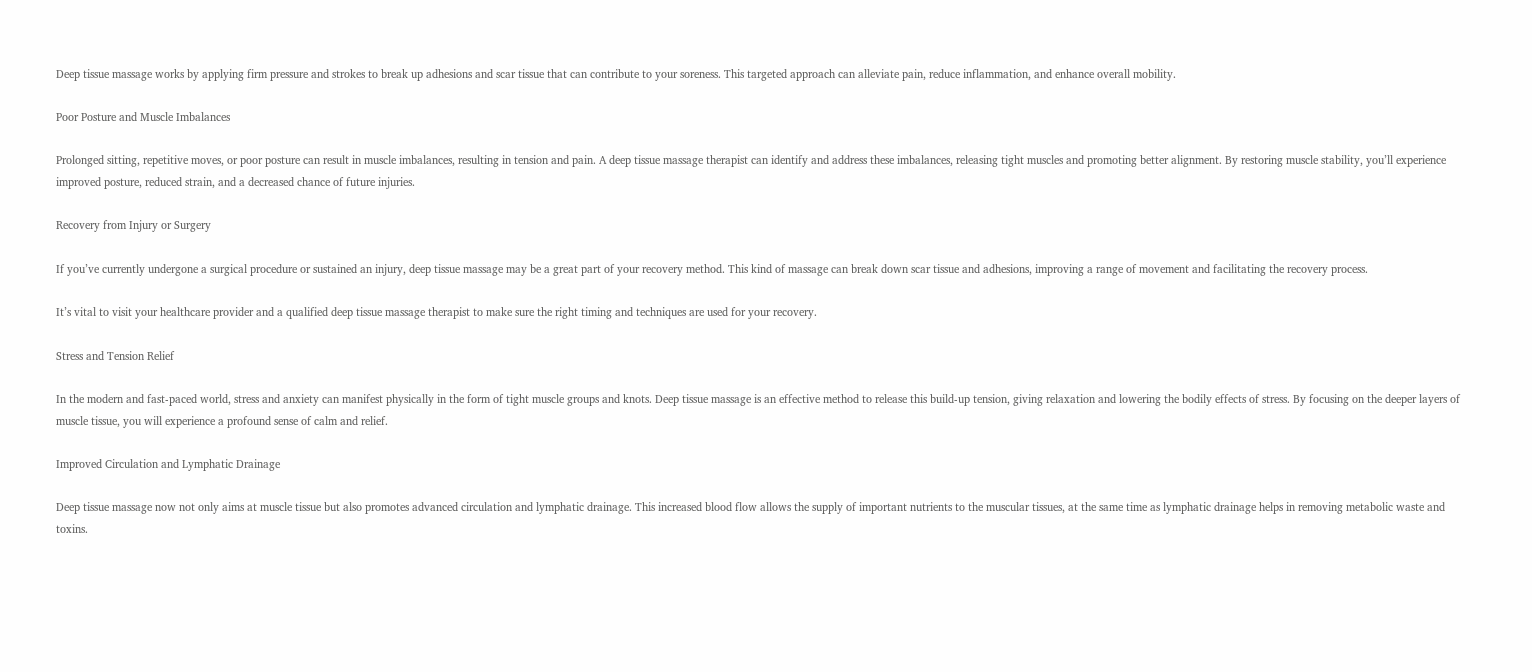Deep tissue massage works by applying firm pressure and strokes to break up adhesions and scar tissue that can contribute to your soreness. This targeted approach can alleviate pain, reduce inflammation, and enhance overall mobility.

Poor Posture and Muscle Imbalances

Prolonged sitting, repetitive moves, or poor posture can result in muscle imbalances, resulting in tension and pain. A deep tissue massage therapist can identify and address these imbalances, releasing tight muscles and promoting better alignment. By restoring muscle stability, you’ll experience improved posture, reduced strain, and a decreased chance of future injuries.

Recovery from Injury or Surgery

If you’ve currently undergone a surgical procedure or sustained an injury, deep tissue massage may be a great part of your recovery method. This kind of massage can break down scar tissue and adhesions, improving a range of movement and facilitating the recovery process.

It’s vital to visit your healthcare provider and a qualified deep tissue massage therapist to make sure the right timing and techniques are used for your recovery.

Stress and Tension Relief

In the modern and fast-paced world, stress and anxiety can manifest physically in the form of tight muscle groups and knots. Deep tissue massage is an effective method to release this build-up tension, giving relaxation and lowering the bodily effects of stress. By focusing on the deeper layers of muscle tissue, you will experience a profound sense of calm and relief.

Improved Circulation and Lymphatic Drainage

Deep tissue massage now not only aims at muscle tissue but also promotes advanced circulation and lymphatic drainage. This increased blood flow allows the supply of important nutrients to the muscular tissues, at the same time as lymphatic drainage helps in removing metabolic waste and toxins.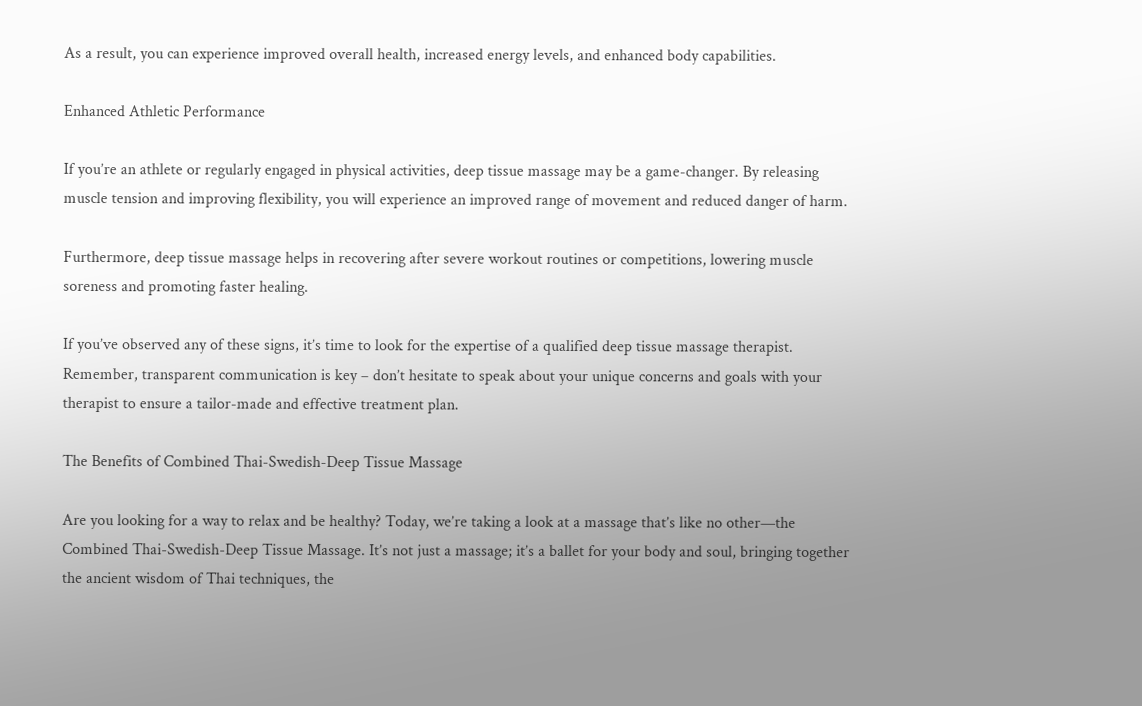As a result, you can experience improved overall health, increased energy levels, and enhanced body capabilities.

Enhanced Athletic Performance

If you’re an athlete or regularly engaged in physical activities, deep tissue massage may be a game-changer. By releasing muscle tension and improving flexibility, you will experience an improved range of movement and reduced danger of harm.

Furthermore, deep tissue massage helps in recovering after severe workout routines or competitions, lowering muscle soreness and promoting faster healing.

If you’ve observed any of these signs, it’s time to look for the expertise of a qualified deep tissue massage therapist. Remember, transparent communication is key – don’t hesitate to speak about your unique concerns and goals with your therapist to ensure a tailor-made and effective treatment plan.

The Benefits of Combined Thai-Swedish-Deep Tissue Massage

Are you looking for a way to relax and be healthy? Today, we’re taking a look at a massage that’s like no other—the Combined Thai-Swedish-Deep Tissue Massage. It’s not just a massage; it’s a ballet for your body and soul, bringing together the ancient wisdom of Thai techniques, the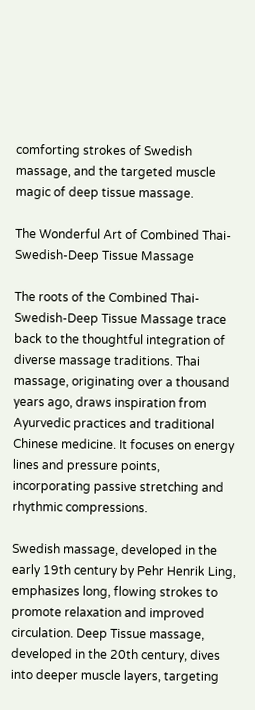comforting strokes of Swedish massage, and the targeted muscle magic of deep tissue massage.

The Wonderful Art of Combined Thai-Swedish-Deep Tissue Massage

The roots of the Combined Thai-Swedish-Deep Tissue Massage trace back to the thoughtful integration of diverse massage traditions. Thai massage, originating over a thousand years ago, draws inspiration from Ayurvedic practices and traditional Chinese medicine. It focuses on energy lines and pressure points, incorporating passive stretching and rhythmic compressions.

Swedish massage, developed in the early 19th century by Pehr Henrik Ling, emphasizes long, flowing strokes to promote relaxation and improved circulation. Deep Tissue massage, developed in the 20th century, dives into deeper muscle layers, targeting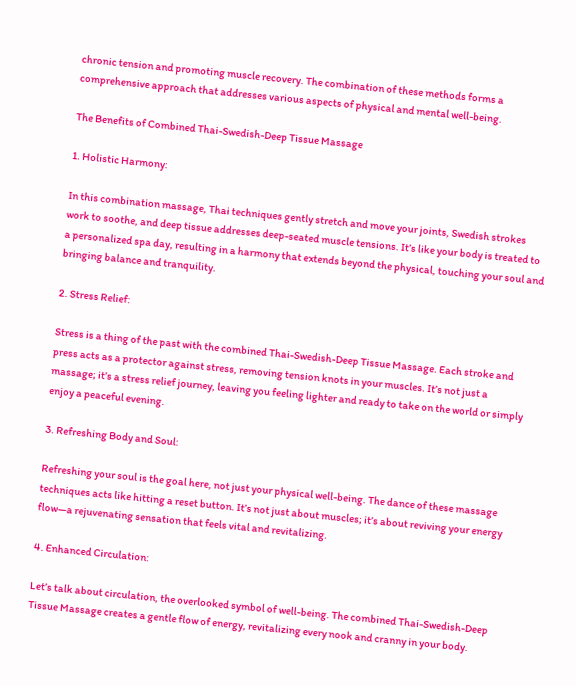chronic tension and promoting muscle recovery. The combination of these methods forms a comprehensive approach that addresses various aspects of physical and mental well-being.

The Benefits of Combined Thai-Swedish-Deep Tissue Massage

1. Holistic Harmony:

In this combination massage, Thai techniques gently stretch and move your joints, Swedish strokes work to soothe, and deep tissue addresses deep-seated muscle tensions. It’s like your body is treated to a personalized spa day, resulting in a harmony that extends beyond the physical, touching your soul and bringing balance and tranquility.

2. Stress Relief:

Stress is a thing of the past with the combined Thai-Swedish-Deep Tissue Massage. Each stroke and press acts as a protector against stress, removing tension knots in your muscles. It’s not just a massage; it’s a stress relief journey, leaving you feeling lighter and ready to take on the world or simply enjoy a peaceful evening.

3. Refreshing Body and Soul:

Refreshing your soul is the goal here, not just your physical well-being. The dance of these massage techniques acts like hitting a reset button. It’s not just about muscles; it’s about reviving your energy flow—a rejuvenating sensation that feels vital and revitalizing.

4. Enhanced Circulation:

Let’s talk about circulation, the overlooked symbol of well-being. The combined Thai-Swedish-Deep Tissue Massage creates a gentle flow of energy, revitalizing every nook and cranny in your body.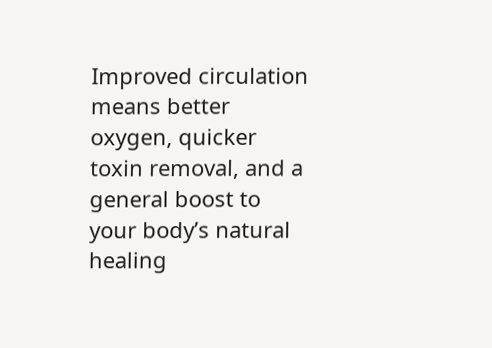Improved circulation means better oxygen, quicker toxin removal, and a general boost to your body’s natural healing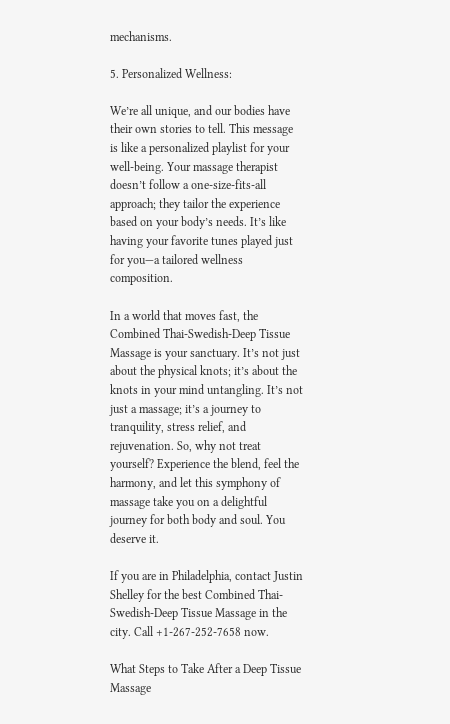mechanisms.

5. Personalized Wellness:

We’re all unique, and our bodies have their own stories to tell. This message is like a personalized playlist for your well-being. Your massage therapist doesn’t follow a one-size-fits-all approach; they tailor the experience based on your body’s needs. It’s like having your favorite tunes played just for you—a tailored wellness composition.

In a world that moves fast, the Combined Thai-Swedish-Deep Tissue Massage is your sanctuary. It’s not just about the physical knots; it’s about the knots in your mind untangling. It’s not just a massage; it’s a journey to tranquility, stress relief, and rejuvenation. So, why not treat yourself? Experience the blend, feel the harmony, and let this symphony of massage take you on a delightful journey for both body and soul. You deserve it.

If you are in Philadelphia, contact Justin Shelley for the best Combined Thai-Swedish-Deep Tissue Massage in the city. Call +1-267-252-7658 now.

What Steps to Take After a Deep Tissue Massage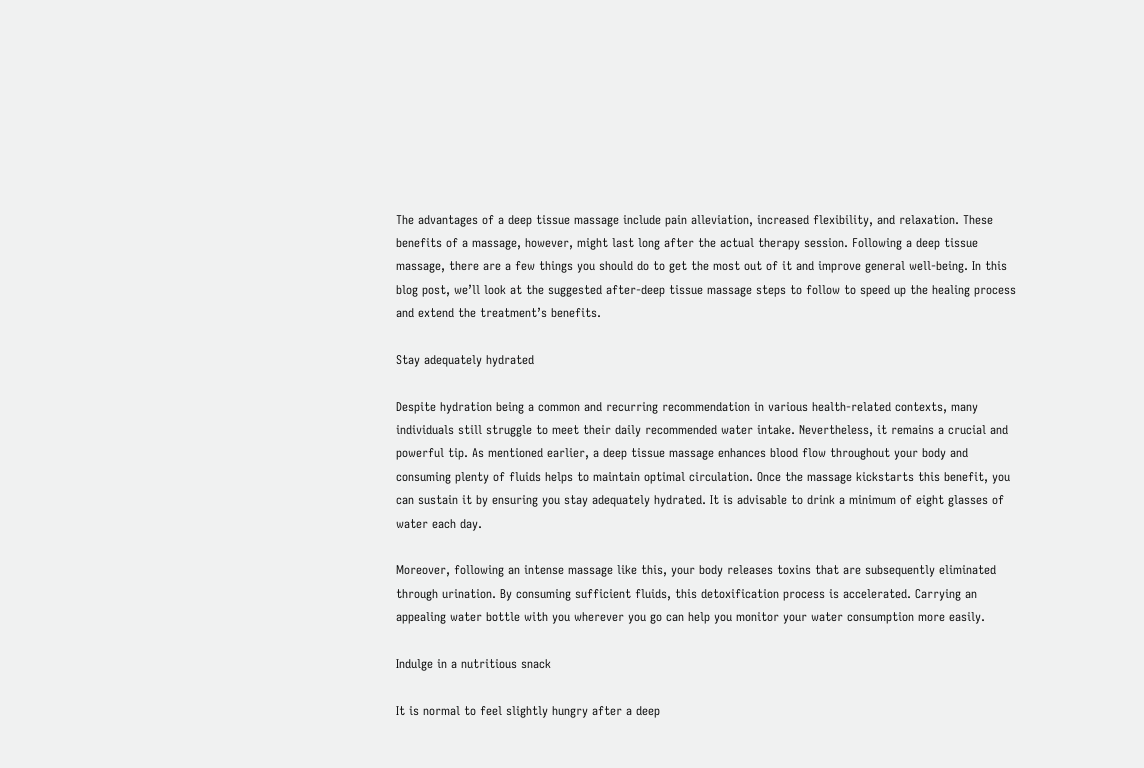The advantages of a deep tissue massage include pain alleviation, increased flexibility, and relaxation. These benefits of a massage, however, might last long after the actual therapy session. Following a deep tissue massage, there are a few things you should do to get the most out of it and improve general well-being. In this blog post, we’ll look at the suggested after-deep tissue massage steps to follow to speed up the healing process and extend the treatment’s benefits.

Stay adequately hydrated

Despite hydration being a common and recurring recommendation in various health-related contexts, many individuals still struggle to meet their daily recommended water intake. Nevertheless, it remains a crucial and powerful tip. As mentioned earlier, a deep tissue massage enhances blood flow throughout your body and consuming plenty of fluids helps to maintain optimal circulation. Once the massage kickstarts this benefit, you can sustain it by ensuring you stay adequately hydrated. It is advisable to drink a minimum of eight glasses of water each day.

Moreover, following an intense massage like this, your body releases toxins that are subsequently eliminated through urination. By consuming sufficient fluids, this detoxification process is accelerated. Carrying an appealing water bottle with you wherever you go can help you monitor your water consumption more easily.

Indulge in a nutritious snack

It is normal to feel slightly hungry after a deep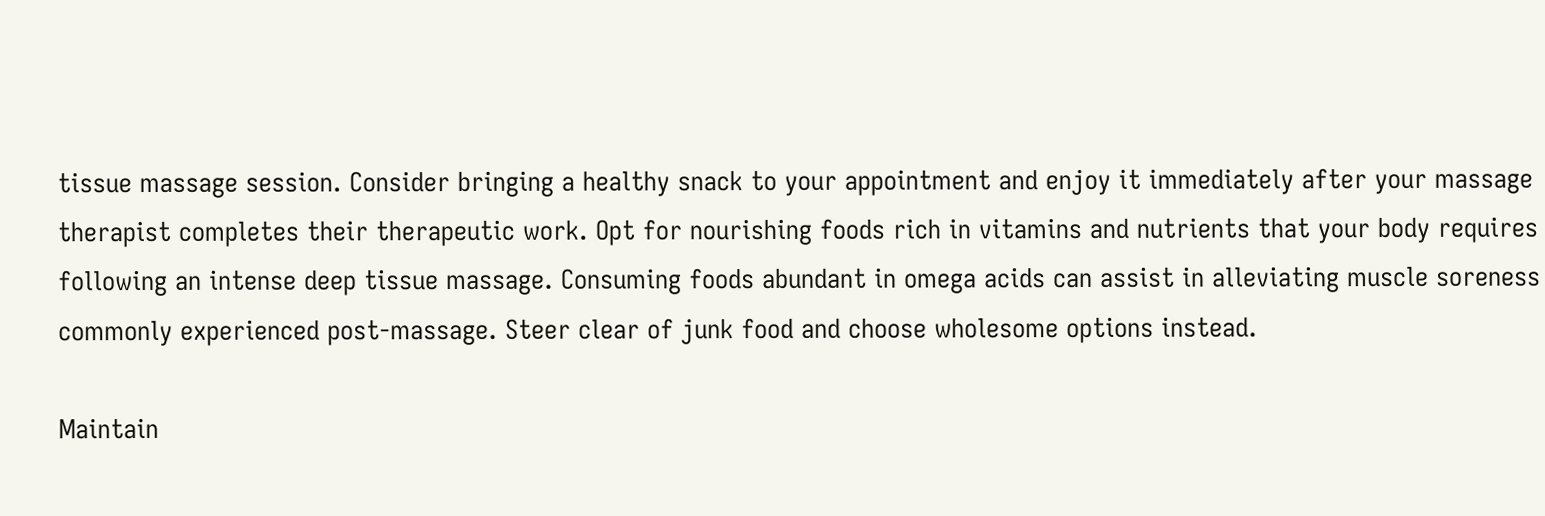tissue massage session. Consider bringing a healthy snack to your appointment and enjoy it immediately after your massage therapist completes their therapeutic work. Opt for nourishing foods rich in vitamins and nutrients that your body requires following an intense deep tissue massage. Consuming foods abundant in omega acids can assist in alleviating muscle soreness commonly experienced post-massage. Steer clear of junk food and choose wholesome options instead.

Maintain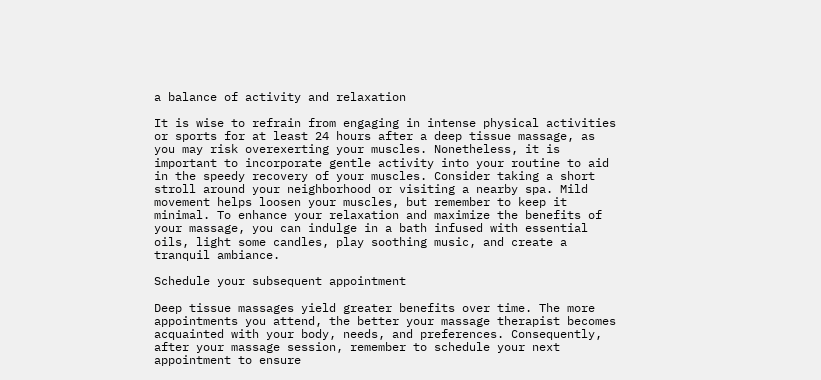a balance of activity and relaxation

It is wise to refrain from engaging in intense physical activities or sports for at least 24 hours after a deep tissue massage, as you may risk overexerting your muscles. Nonetheless, it is important to incorporate gentle activity into your routine to aid in the speedy recovery of your muscles. Consider taking a short stroll around your neighborhood or visiting a nearby spa. Mild movement helps loosen your muscles, but remember to keep it minimal. To enhance your relaxation and maximize the benefits of your massage, you can indulge in a bath infused with essential oils, light some candles, play soothing music, and create a tranquil ambiance.

Schedule your subsequent appointment

Deep tissue massages yield greater benefits over time. The more appointments you attend, the better your massage therapist becomes acquainted with your body, needs, and preferences. Consequently, after your massage session, remember to schedule your next appointment to ensure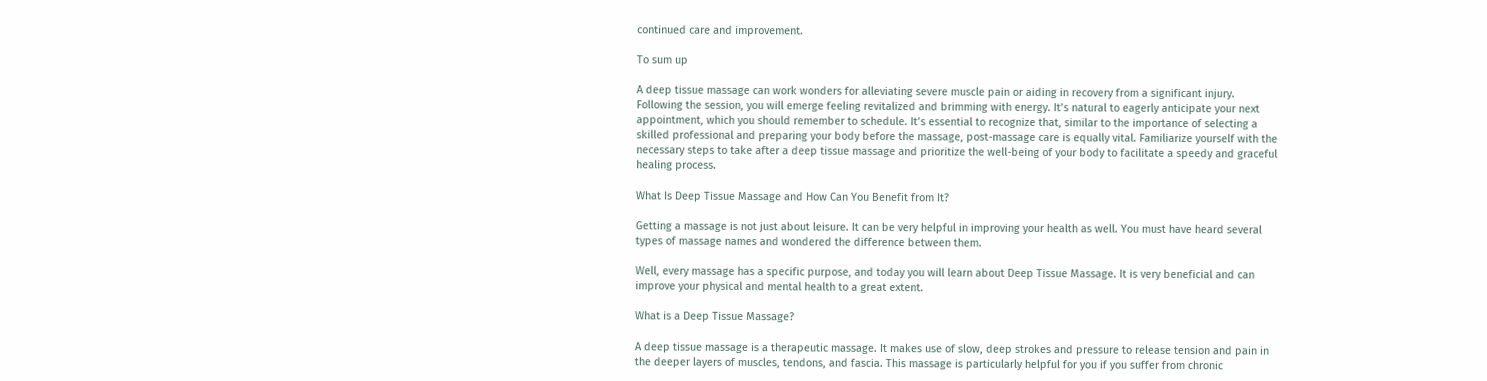continued care and improvement.

To sum up

A deep tissue massage can work wonders for alleviating severe muscle pain or aiding in recovery from a significant injury. Following the session, you will emerge feeling revitalized and brimming with energy. It’s natural to eagerly anticipate your next appointment, which you should remember to schedule. It’s essential to recognize that, similar to the importance of selecting a skilled professional and preparing your body before the massage, post-massage care is equally vital. Familiarize yourself with the necessary steps to take after a deep tissue massage and prioritize the well-being of your body to facilitate a speedy and graceful healing process.

What Is Deep Tissue Massage and How Can You Benefit from It?

Getting a massage is not just about leisure. It can be very helpful in improving your health as well. You must have heard several types of massage names and wondered the difference between them.

Well, every massage has a specific purpose, and today you will learn about Deep Tissue Massage. It is very beneficial and can improve your physical and mental health to a great extent.

What is a Deep Tissue Massage?

A deep tissue massage is a therapeutic massage. It makes use of slow, deep strokes and pressure to release tension and pain in the deeper layers of muscles, tendons, and fascia. This massage is particularly helpful for you if you suffer from chronic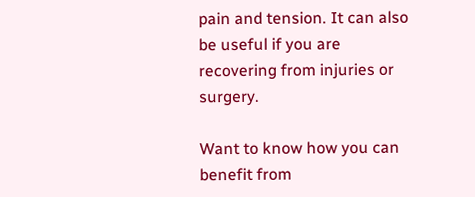pain and tension. It can also be useful if you are recovering from injuries or surgery.

Want to know how you can benefit from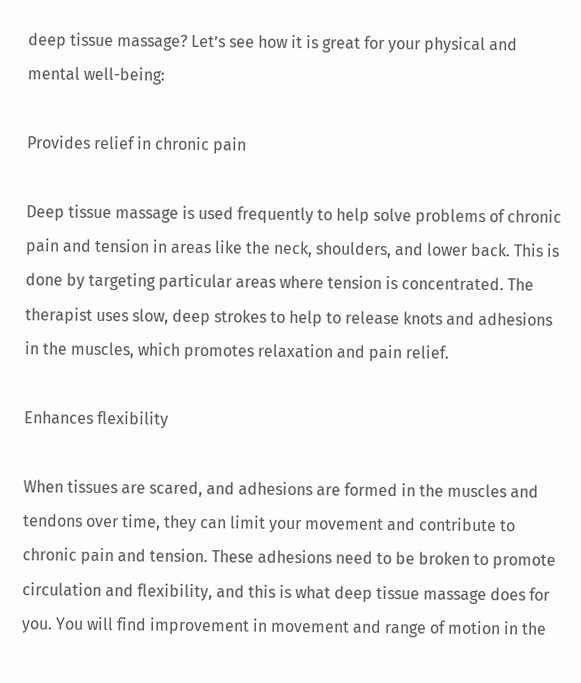deep tissue massage? Let’s see how it is great for your physical and mental well-being:

Provides relief in chronic pain

Deep tissue massage is used frequently to help solve problems of chronic pain and tension in areas like the neck, shoulders, and lower back. This is done by targeting particular areas where tension is concentrated. The therapist uses slow, deep strokes to help to release knots and adhesions in the muscles, which promotes relaxation and pain relief.

Enhances flexibility

When tissues are scared, and adhesions are formed in the muscles and tendons over time, they can limit your movement and contribute to chronic pain and tension. These adhesions need to be broken to promote circulation and flexibility, and this is what deep tissue massage does for you. You will find improvement in movement and range of motion in the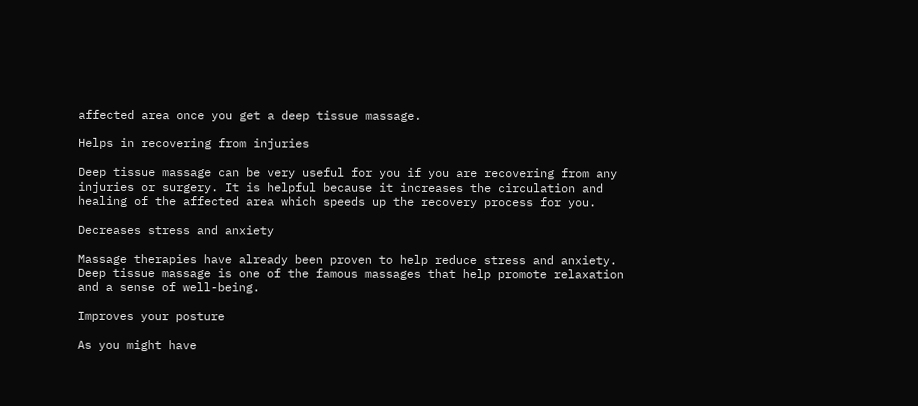affected area once you get a deep tissue massage.

Helps in recovering from injuries

Deep tissue massage can be very useful for you if you are recovering from any injuries or surgery. It is helpful because it increases the circulation and healing of the affected area which speeds up the recovery process for you.

Decreases stress and anxiety

Massage therapies have already been proven to help reduce stress and anxiety. Deep tissue massage is one of the famous massages that help promote relaxation and a sense of well-being.

Improves your posture

As you might have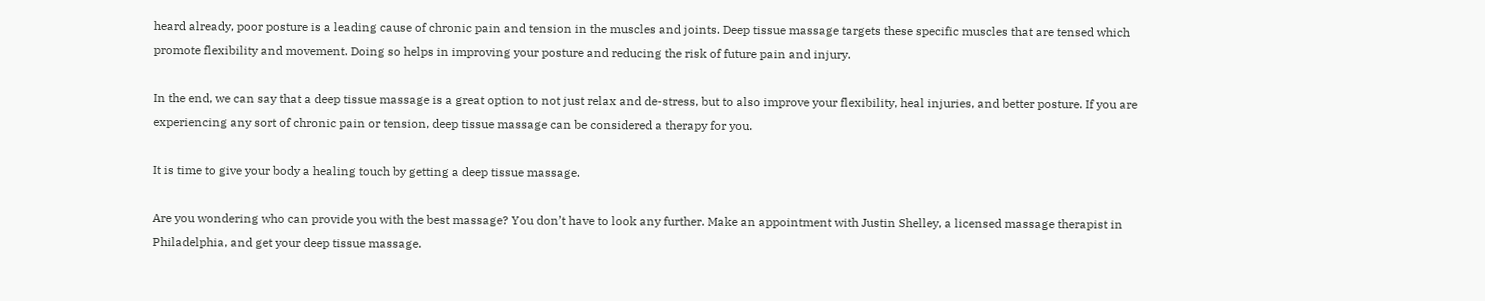heard already, poor posture is a leading cause of chronic pain and tension in the muscles and joints. Deep tissue massage targets these specific muscles that are tensed which promote flexibility and movement. Doing so helps in improving your posture and reducing the risk of future pain and injury.

In the end, we can say that a deep tissue massage is a great option to not just relax and de-stress, but to also improve your flexibility, heal injuries, and better posture. If you are experiencing any sort of chronic pain or tension, deep tissue massage can be considered a therapy for you.

It is time to give your body a healing touch by getting a deep tissue massage.

Are you wondering who can provide you with the best massage? You don’t have to look any further. Make an appointment with Justin Shelley, a licensed massage therapist in Philadelphia, and get your deep tissue massage.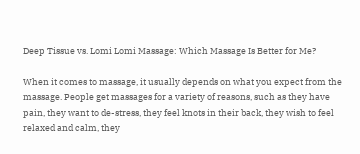Deep Tissue vs. Lomi Lomi Massage: Which Massage Is Better for Me?

When it comes to massage, it usually depends on what you expect from the massage. People get massages for a variety of reasons, such as they have pain, they want to de-stress, they feel knots in their back, they wish to feel relaxed and calm, they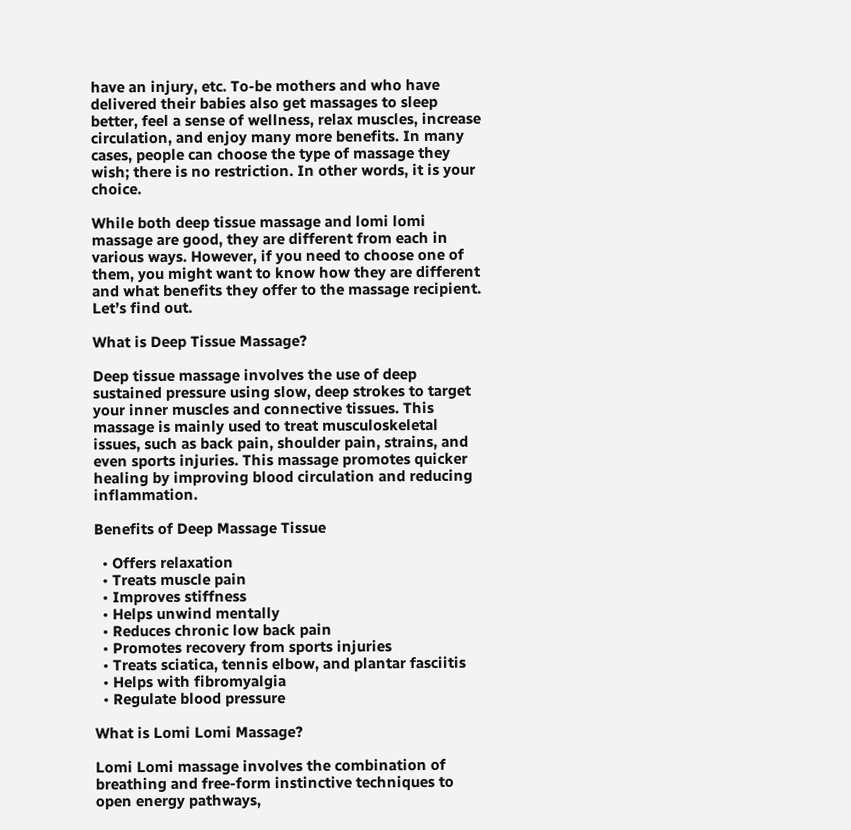have an injury, etc. To-be mothers and who have delivered their babies also get massages to sleep better, feel a sense of wellness, relax muscles, increase circulation, and enjoy many more benefits. In many cases, people can choose the type of massage they wish; there is no restriction. In other words, it is your choice.

While both deep tissue massage and lomi lomi massage are good, they are different from each in various ways. However, if you need to choose one of them, you might want to know how they are different and what benefits they offer to the massage recipient. Let’s find out.

What is Deep Tissue Massage?

Deep tissue massage involves the use of deep sustained pressure using slow, deep strokes to target your inner muscles and connective tissues. This massage is mainly used to treat musculoskeletal issues, such as back pain, shoulder pain, strains, and even sports injuries. This massage promotes quicker healing by improving blood circulation and reducing inflammation.

Benefits of Deep Massage Tissue

  • Offers relaxation
  • Treats muscle pain
  • Improves stiffness
  • Helps unwind mentally
  • Reduces chronic low back pain
  • Promotes recovery from sports injuries
  • Treats sciatica, tennis elbow, and plantar fasciitis
  • Helps with fibromyalgia
  • Regulate blood pressure

What is Lomi Lomi Massage?

Lomi Lomi massage involves the combination of breathing and free-form instinctive techniques to open energy pathways,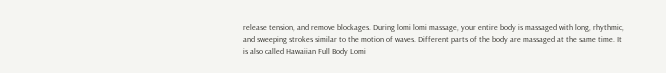release tension, and remove blockages. During lomi lomi massage, your entire body is massaged with long, rhythmic, and sweeping strokes similar to the motion of waves. Different parts of the body are massaged at the same time. It is also called Hawaiian Full Body Lomi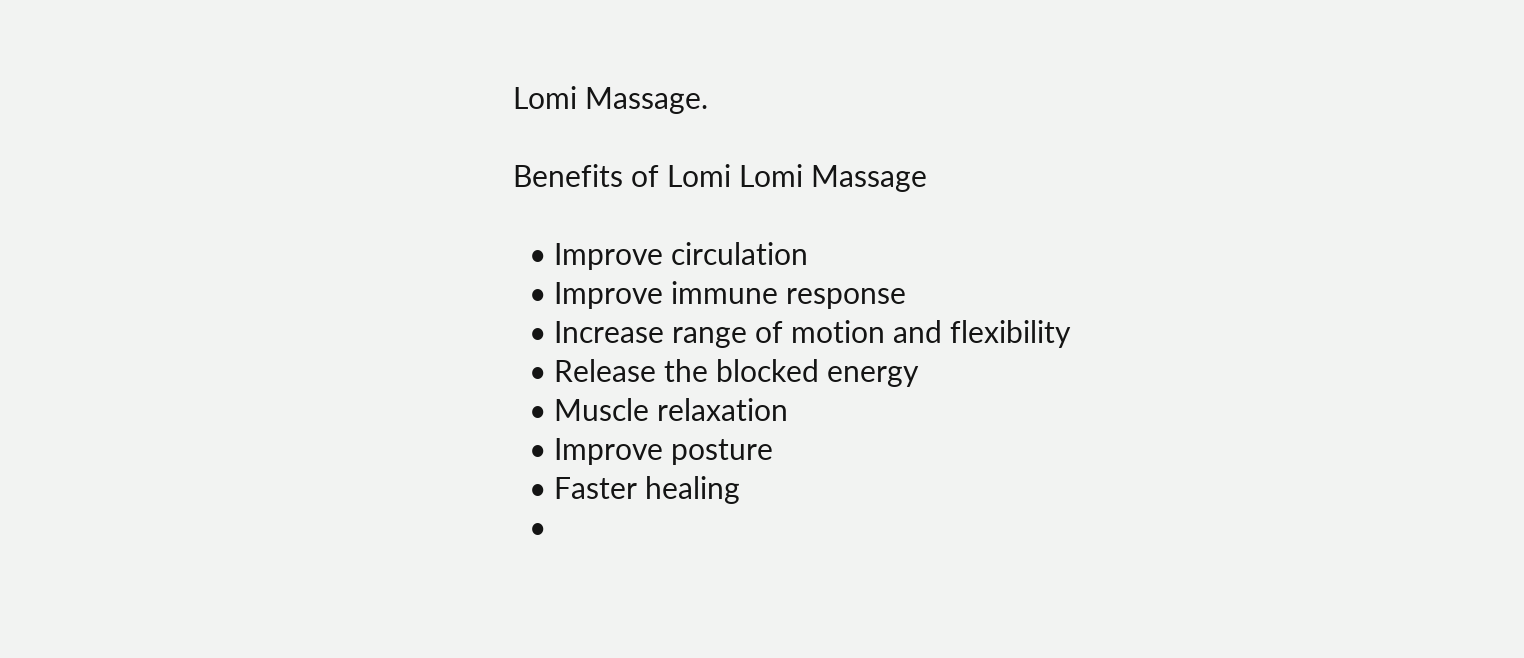Lomi Massage.

Benefits of Lomi Lomi Massage

  • Improve circulation
  • Improve immune response
  • Increase range of motion and flexibility
  • Release the blocked energy
  • Muscle relaxation
  • Improve posture
  • Faster healing
  •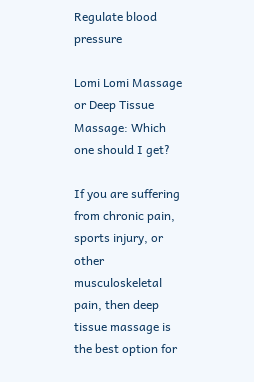Regulate blood pressure

Lomi Lomi Massage or Deep Tissue Massage: Which one should I get?

If you are suffering from chronic pain, sports injury, or other musculoskeletal pain, then deep tissue massage is the best option for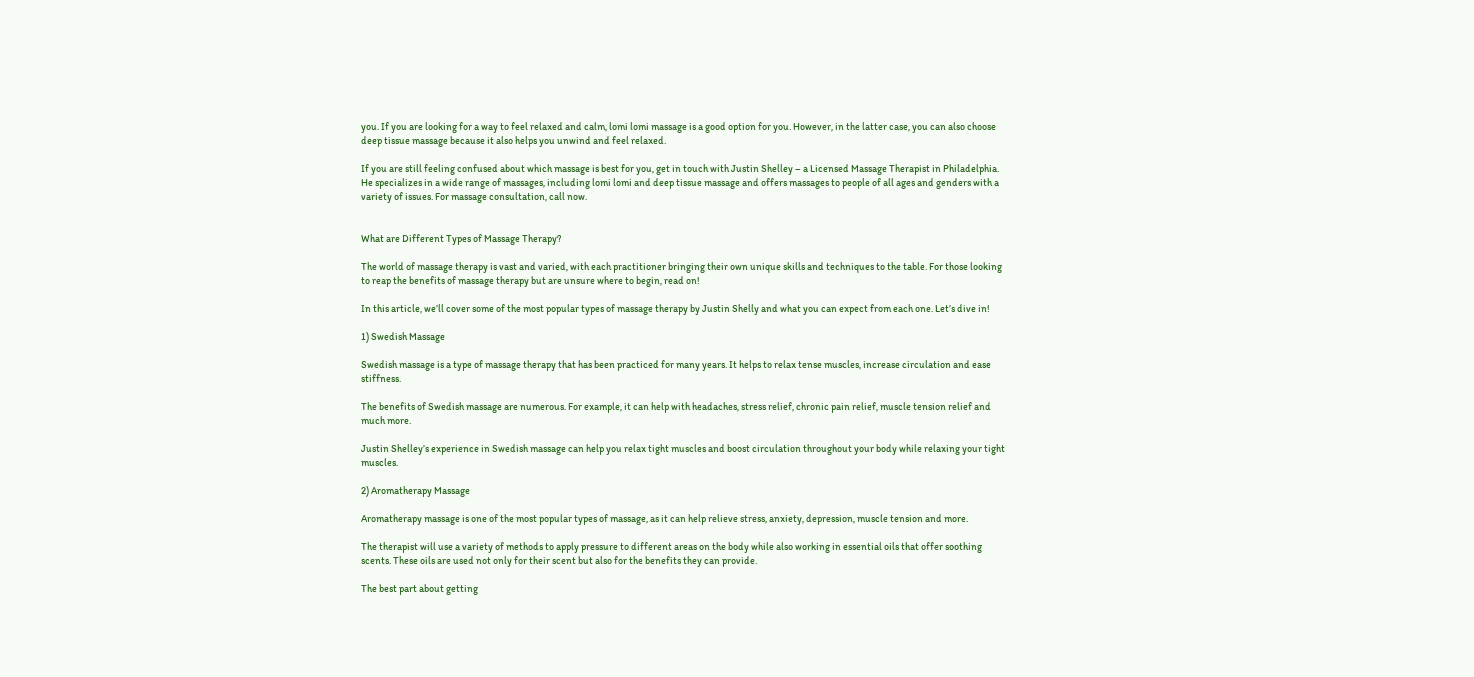you. If you are looking for a way to feel relaxed and calm, lomi lomi massage is a good option for you. However, in the latter case, you can also choose deep tissue massage because it also helps you unwind and feel relaxed.

If you are still feeling confused about which massage is best for you, get in touch with Justin Shelley – a Licensed Massage Therapist in Philadelphia. He specializes in a wide range of massages, including lomi lomi and deep tissue massage and offers massages to people of all ages and genders with a variety of issues. For massage consultation, call now.


What are Different Types of Massage Therapy?

The world of massage therapy is vast and varied, with each practitioner bringing their own unique skills and techniques to the table. For those looking to reap the benefits of massage therapy but are unsure where to begin, read on!

In this article, we’ll cover some of the most popular types of massage therapy by Justin Shelly and what you can expect from each one. Let’s dive in!

1) Swedish Massage

Swedish massage is a type of massage therapy that has been practiced for many years. It helps to relax tense muscles, increase circulation and ease stiffness.

The benefits of Swedish massage are numerous. For example, it can help with headaches, stress relief, chronic pain relief, muscle tension relief and much more.

Justin Shelley’s experience in Swedish massage can help you relax tight muscles and boost circulation throughout your body while relaxing your tight muscles.

2) Aromatherapy Massage

Aromatherapy massage is one of the most popular types of massage, as it can help relieve stress, anxiety, depression, muscle tension and more.

The therapist will use a variety of methods to apply pressure to different areas on the body while also working in essential oils that offer soothing scents. These oils are used not only for their scent but also for the benefits they can provide.

The best part about getting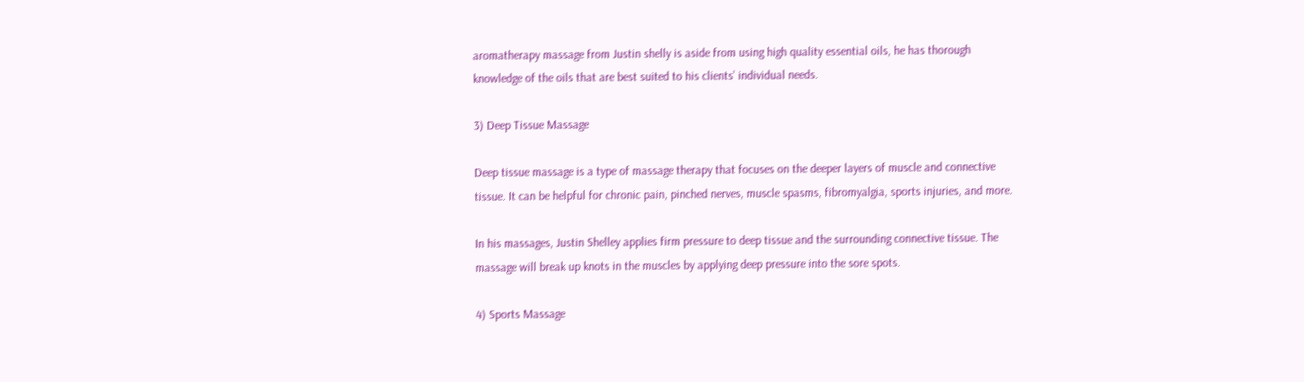aromatherapy massage from Justin shelly is aside from using high quality essential oils, he has thorough knowledge of the oils that are best suited to his clients’ individual needs.

3) Deep Tissue Massage

Deep tissue massage is a type of massage therapy that focuses on the deeper layers of muscle and connective tissue. It can be helpful for chronic pain, pinched nerves, muscle spasms, fibromyalgia, sports injuries, and more.

In his massages, Justin Shelley applies firm pressure to deep tissue and the surrounding connective tissue. The massage will break up knots in the muscles by applying deep pressure into the sore spots.

4) Sports Massage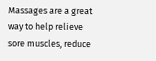Massages are a great way to help relieve sore muscles, reduce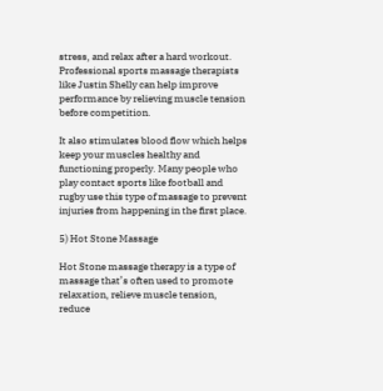stress, and relax after a hard workout. Professional sports massage therapists like Justin Shelly can help improve performance by relieving muscle tension before competition.

It also stimulates blood flow which helps keep your muscles healthy and functioning properly. Many people who play contact sports like football and rugby use this type of massage to prevent injuries from happening in the first place.

5) Hot Stone Massage

Hot Stone massage therapy is a type of massage that’s often used to promote relaxation, relieve muscle tension, reduce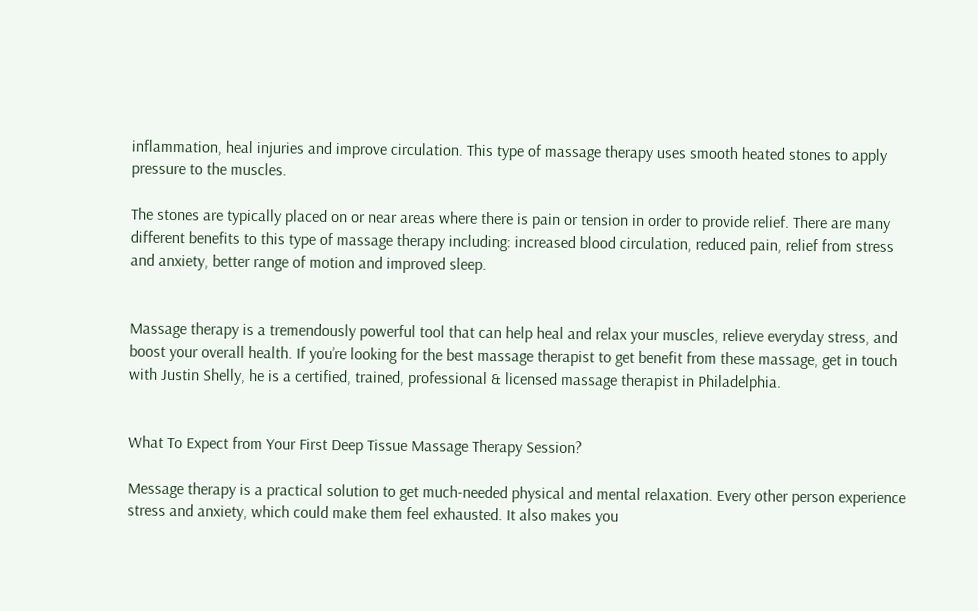inflammation, heal injuries and improve circulation. This type of massage therapy uses smooth heated stones to apply pressure to the muscles.

The stones are typically placed on or near areas where there is pain or tension in order to provide relief. There are many different benefits to this type of massage therapy including: increased blood circulation, reduced pain, relief from stress and anxiety, better range of motion and improved sleep.


Massage therapy is a tremendously powerful tool that can help heal and relax your muscles, relieve everyday stress, and boost your overall health. If you’re looking for the best massage therapist to get benefit from these massage, get in touch with Justin Shelly, he is a certified, trained, professional & licensed massage therapist in Philadelphia.


What To Expect from Your First Deep Tissue Massage Therapy Session?

Message therapy is a practical solution to get much-needed physical and mental relaxation. Every other person experience stress and anxiety, which could make them feel exhausted. It also makes you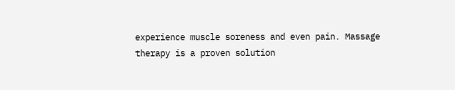experience muscle soreness and even pain. Massage therapy is a proven solution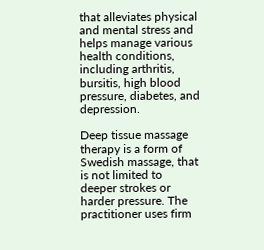that alleviates physical and mental stress and helps manage various health conditions, including arthritis, bursitis, high blood pressure, diabetes, and depression.

Deep tissue massage therapy is a form of Swedish massage, that is not limited to deeper strokes or harder pressure. The practitioner uses firm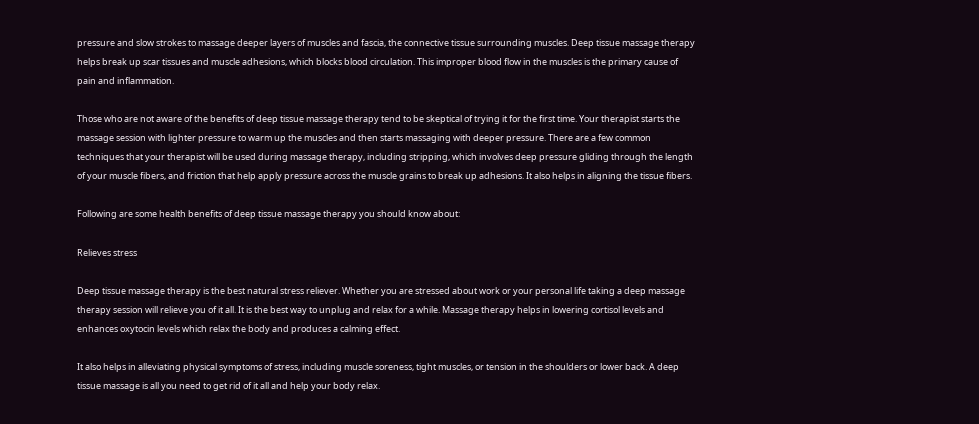pressure and slow strokes to massage deeper layers of muscles and fascia, the connective tissue surrounding muscles. Deep tissue massage therapy helps break up scar tissues and muscle adhesions, which blocks blood circulation. This improper blood flow in the muscles is the primary cause of pain and inflammation.

Those who are not aware of the benefits of deep tissue massage therapy tend to be skeptical of trying it for the first time. Your therapist starts the massage session with lighter pressure to warm up the muscles and then starts massaging with deeper pressure. There are a few common techniques that your therapist will be used during massage therapy, including stripping, which involves deep pressure gliding through the length of your muscle fibers, and friction that help apply pressure across the muscle grains to break up adhesions. It also helps in aligning the tissue fibers.

Following are some health benefits of deep tissue massage therapy you should know about:

Relieves stress

Deep tissue massage therapy is the best natural stress reliever. Whether you are stressed about work or your personal life taking a deep massage therapy session will relieve you of it all. It is the best way to unplug and relax for a while. Massage therapy helps in lowering cortisol levels and enhances oxytocin levels which relax the body and produces a calming effect.

It also helps in alleviating physical symptoms of stress, including muscle soreness, tight muscles, or tension in the shoulders or lower back. A deep tissue massage is all you need to get rid of it all and help your body relax.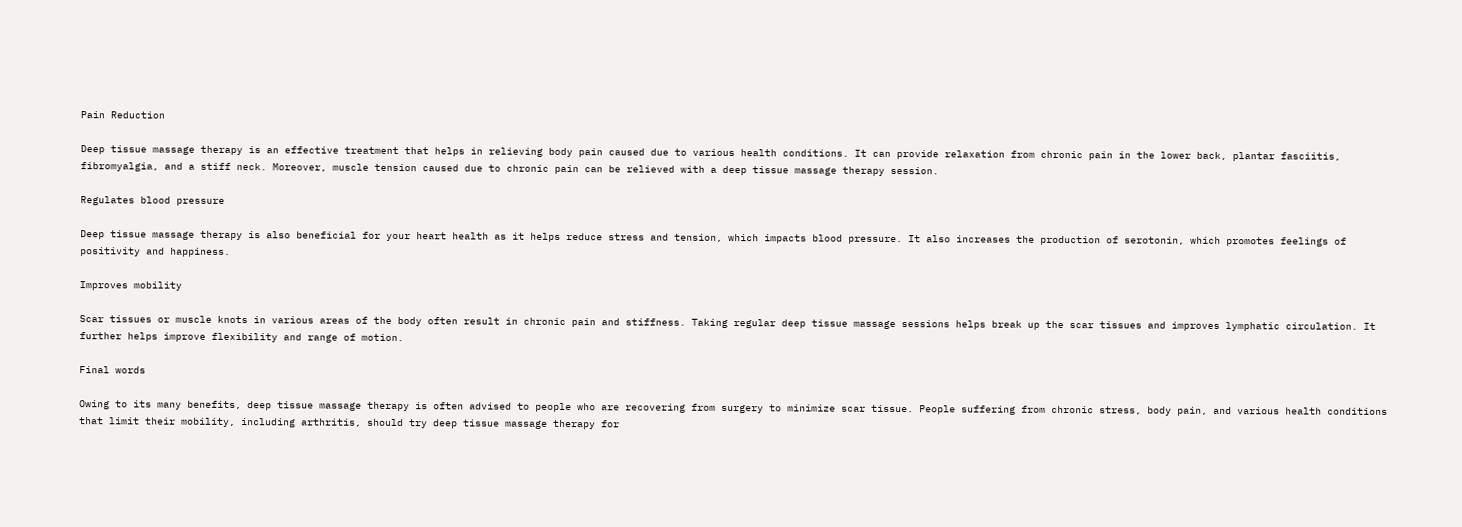Pain Reduction

Deep tissue massage therapy is an effective treatment that helps in relieving body pain caused due to various health conditions. It can provide relaxation from chronic pain in the lower back, plantar fasciitis, fibromyalgia, and a stiff neck. Moreover, muscle tension caused due to chronic pain can be relieved with a deep tissue massage therapy session.

Regulates blood pressure

Deep tissue massage therapy is also beneficial for your heart health as it helps reduce stress and tension, which impacts blood pressure. It also increases the production of serotonin, which promotes feelings of positivity and happiness.

Improves mobility

Scar tissues or muscle knots in various areas of the body often result in chronic pain and stiffness. Taking regular deep tissue massage sessions helps break up the scar tissues and improves lymphatic circulation. It further helps improve flexibility and range of motion.

Final words

Owing to its many benefits, deep tissue massage therapy is often advised to people who are recovering from surgery to minimize scar tissue. People suffering from chronic stress, body pain, and various health conditions that limit their mobility, including arthritis, should try deep tissue massage therapy for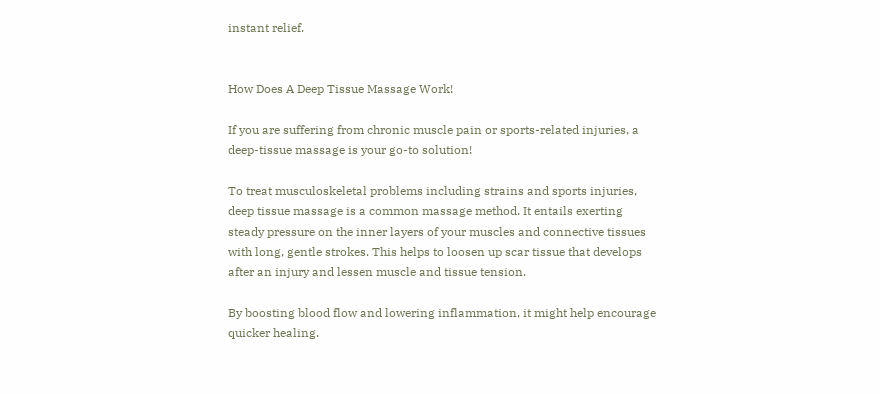instant relief.


How Does A Deep Tissue Massage Work!

If you are suffering from chronic muscle pain or sports-related injuries, a deep-tissue massage is your go-to solution!

To treat musculoskeletal problems including strains and sports injuries, deep tissue massage is a common massage method. It entails exerting steady pressure on the inner layers of your muscles and connective tissues with long, gentle strokes. This helps to loosen up scar tissue that develops after an injury and lessen muscle and tissue tension.

By boosting blood flow and lowering inflammation, it might help encourage quicker healing.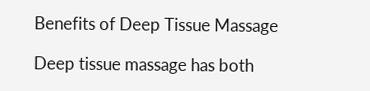Benefits of Deep Tissue Massage

Deep tissue massage has both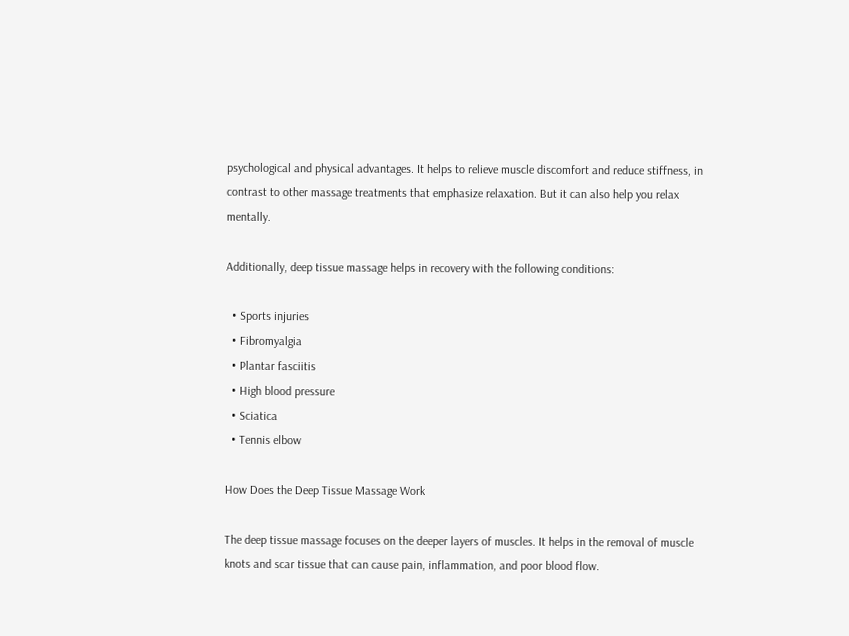psychological and physical advantages. It helps to relieve muscle discomfort and reduce stiffness, in contrast to other massage treatments that emphasize relaxation. But it can also help you relax mentally.

Additionally, deep tissue massage helps in recovery with the following conditions:

  • Sports injuries
  • Fibromyalgia
  • Plantar fasciitis
  • High blood pressure
  • Sciatica
  • Tennis elbow

How Does the Deep Tissue Massage Work

The deep tissue massage focuses on the deeper layers of muscles. It helps in the removal of muscle knots and scar tissue that can cause pain, inflammation, and poor blood flow.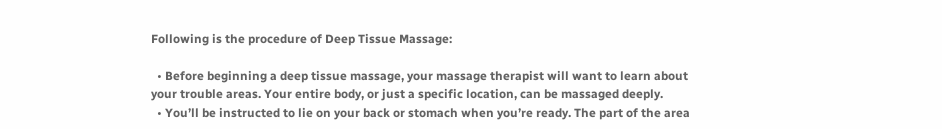Following is the procedure of Deep Tissue Massage:

  • Before beginning a deep tissue massage, your massage therapist will want to learn about your trouble areas. Your entire body, or just a specific location, can be massaged deeply.
  • You’ll be instructed to lie on your back or stomach when you’re ready. The part of the area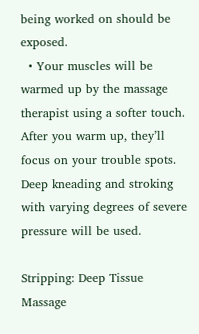being worked on should be exposed.
  • Your muscles will be warmed up by the massage therapist using a softer touch. After you warm up, they’ll focus on your trouble spots. Deep kneading and stroking with varying degrees of severe pressure will be used.

Stripping: Deep Tissue Massage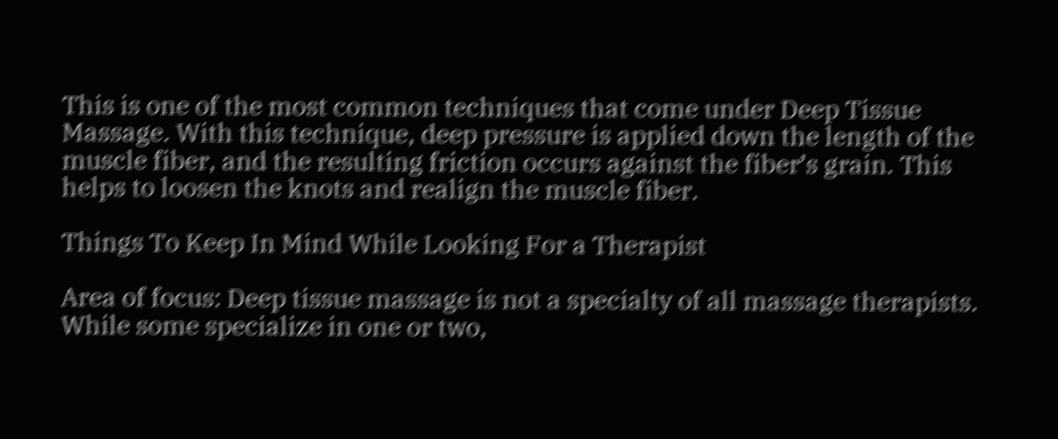This is one of the most common techniques that come under Deep Tissue Massage. With this technique, deep pressure is applied down the length of the muscle fiber, and the resulting friction occurs against the fiber’s grain. This helps to loosen the knots and realign the muscle fiber.

Things To Keep In Mind While Looking For a Therapist

Area of focus: Deep tissue massage is not a specialty of all massage therapists. While some specialize in one or two,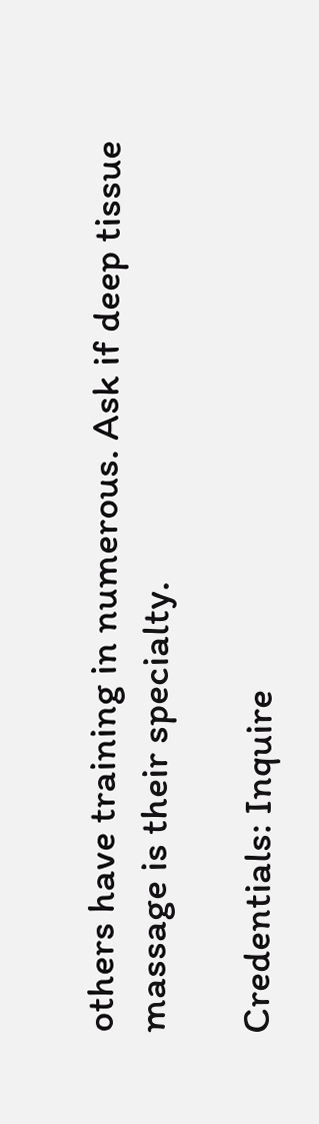others have training in numerous. Ask if deep tissue massage is their specialty.

Credentials: Inquire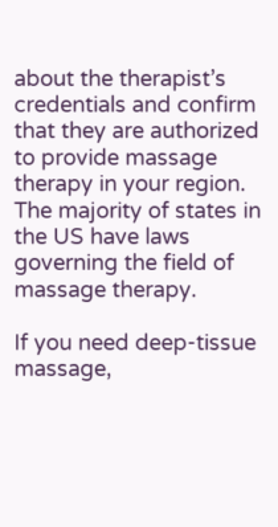about the therapist’s credentials and confirm that they are authorized to provide massage therapy in your region. The majority of states in the US have laws governing the field of massage therapy.

If you need deep-tissue massage,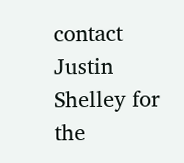contact Justin Shelley for the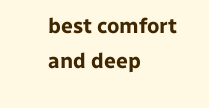best comfort and deep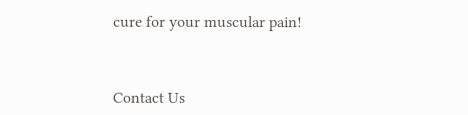cure for your muscular pain!



Contact Us